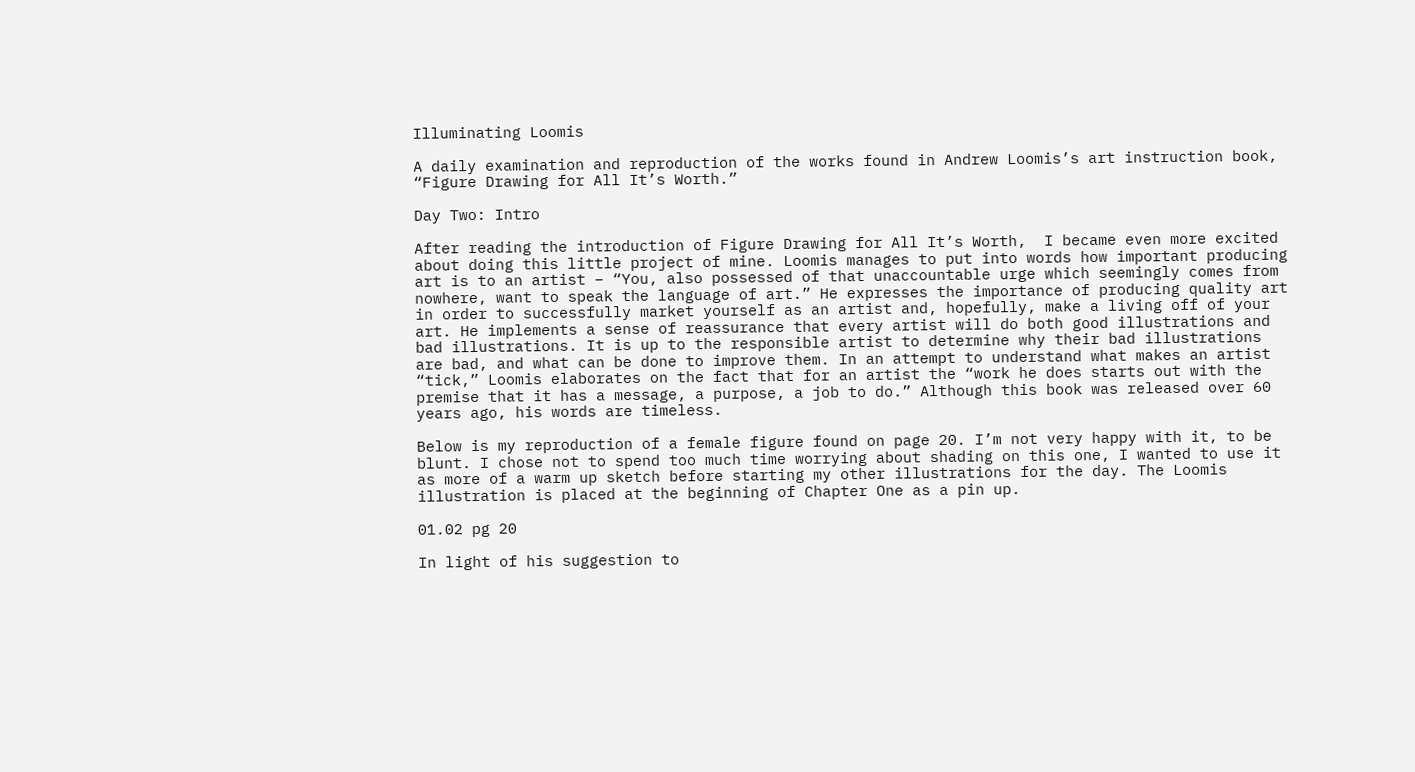Illuminating Loomis

A daily examination and reproduction of the works found in Andrew Loomis’s art instruction book, “Figure Drawing for All It’s Worth.”

Day Two: Intro

After reading the introduction of Figure Drawing for All It’s Worth,  I became even more excited about doing this little project of mine. Loomis manages to put into words how important producing art is to an artist – “You, also possessed of that unaccountable urge which seemingly comes from nowhere, want to speak the language of art.” He expresses the importance of producing quality art in order to successfully market yourself as an artist and, hopefully, make a living off of your art. He implements a sense of reassurance that every artist will do both good illustrations and bad illustrations. It is up to the responsible artist to determine why their bad illustrations are bad, and what can be done to improve them. In an attempt to understand what makes an artist “tick,” Loomis elaborates on the fact that for an artist the “work he does starts out with the premise that it has a message, a purpose, a job to do.” Although this book was released over 60 years ago, his words are timeless.

Below is my reproduction of a female figure found on page 20. I’m not very happy with it, to be blunt. I chose not to spend too much time worrying about shading on this one, I wanted to use it as more of a warm up sketch before starting my other illustrations for the day. The Loomis illustration is placed at the beginning of Chapter One as a pin up.

01.02 pg 20

In light of his suggestion to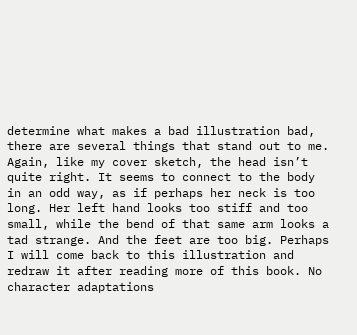determine what makes a bad illustration bad, there are several things that stand out to me. Again, like my cover sketch, the head isn’t quite right. It seems to connect to the body in an odd way, as if perhaps her neck is too long. Her left hand looks too stiff and too small, while the bend of that same arm looks a tad strange. And the feet are too big. Perhaps I will come back to this illustration and redraw it after reading more of this book. No character adaptations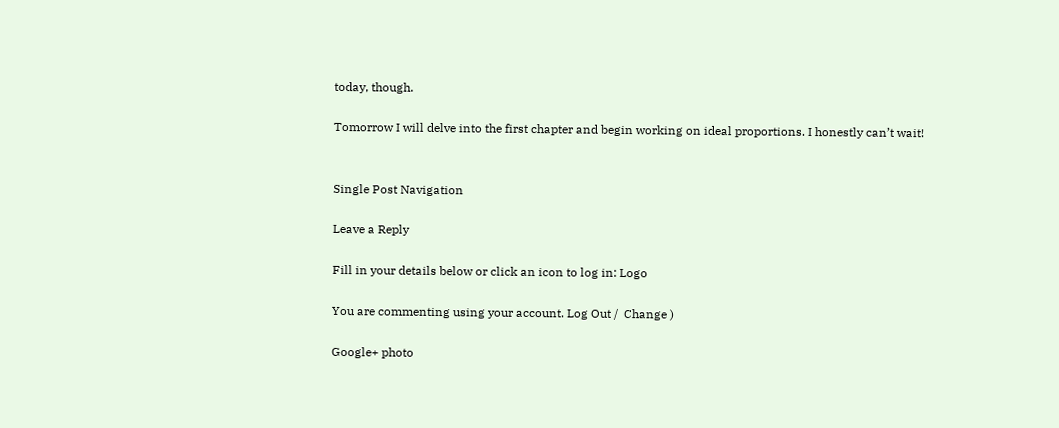today, though.

Tomorrow I will delve into the first chapter and begin working on ideal proportions. I honestly can’t wait!


Single Post Navigation

Leave a Reply

Fill in your details below or click an icon to log in: Logo

You are commenting using your account. Log Out /  Change )

Google+ photo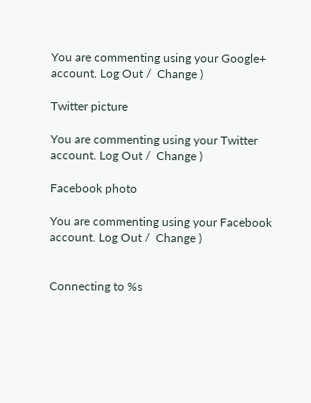You are commenting using your Google+ account. Log Out /  Change )

Twitter picture

You are commenting using your Twitter account. Log Out /  Change )

Facebook photo

You are commenting using your Facebook account. Log Out /  Change )


Connecting to %s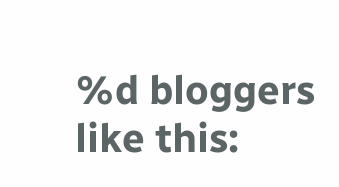%d bloggers like this: